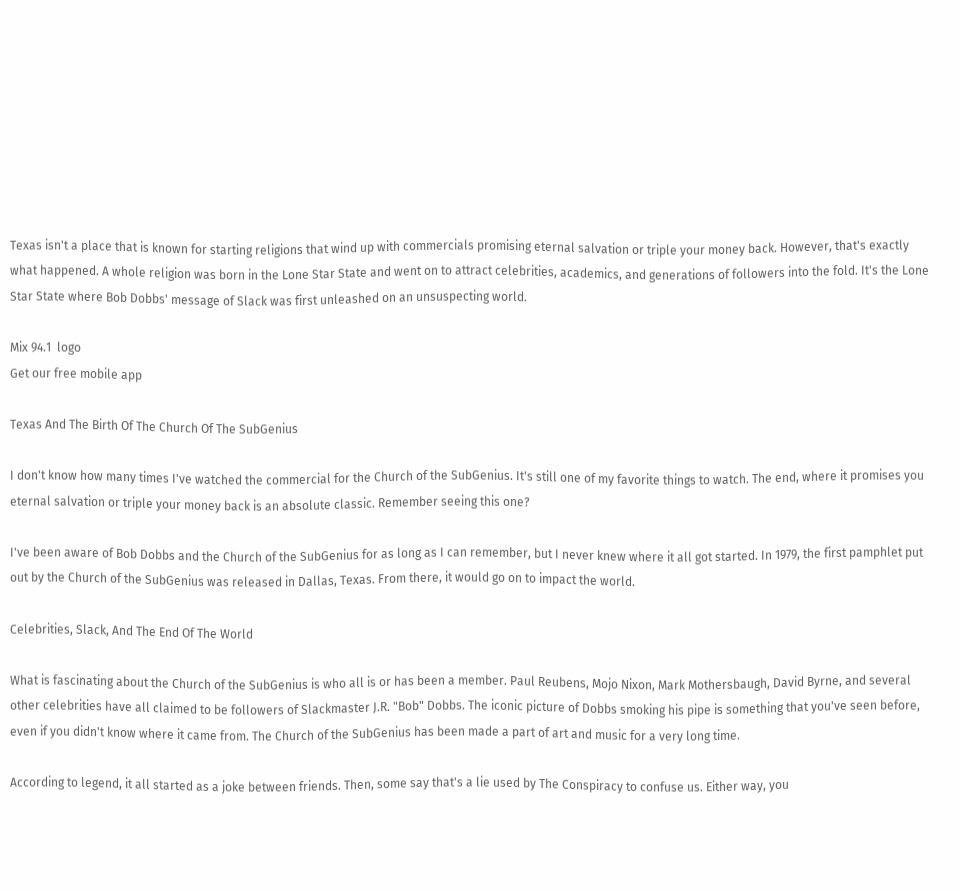Texas isn't a place that is known for starting religions that wind up with commercials promising eternal salvation or triple your money back. However, that's exactly what happened. A whole religion was born in the Lone Star State and went on to attract celebrities, academics, and generations of followers into the fold. It's the Lone Star State where Bob Dobbs' message of Slack was first unleashed on an unsuspecting world.

Mix 94.1  logo
Get our free mobile app

Texas And The Birth Of The Church Of The SubGenius

I don't know how many times I've watched the commercial for the Church of the SubGenius. It's still one of my favorite things to watch. The end, where it promises you eternal salvation or triple your money back is an absolute classic. Remember seeing this one?

I've been aware of Bob Dobbs and the Church of the SubGenius for as long as I can remember, but I never knew where it all got started. In 1979, the first pamphlet put out by the Church of the SubGenius was released in Dallas, Texas. From there, it would go on to impact the world.

Celebrities, Slack, And The End Of The World

What is fascinating about the Church of the SubGenius is who all is or has been a member. Paul Reubens, Mojo Nixon, Mark Mothersbaugh, David Byrne, and several other celebrities have all claimed to be followers of Slackmaster J.R. "Bob" Dobbs. The iconic picture of Dobbs smoking his pipe is something that you've seen before, even if you didn't know where it came from. The Church of the SubGenius has been made a part of art and music for a very long time.

According to legend, it all started as a joke between friends. Then, some say that's a lie used by The Conspiracy to confuse us. Either way, you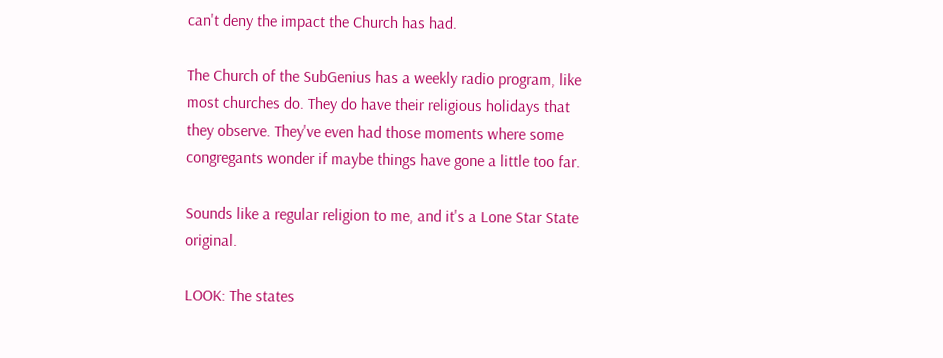can't deny the impact the Church has had.

The Church of the SubGenius has a weekly radio program, like most churches do. They do have their religious holidays that they observe. They've even had those moments where some congregants wonder if maybe things have gone a little too far.

Sounds like a regular religion to me, and it's a Lone Star State original.

LOOK: The states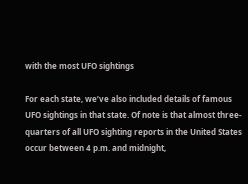with the most UFO sightings

For each state, we’ve also included details of famous UFO sightings in that state. Of note is that almost three-quarters of all UFO sighting reports in the United States occur between 4 p.m. and midnight,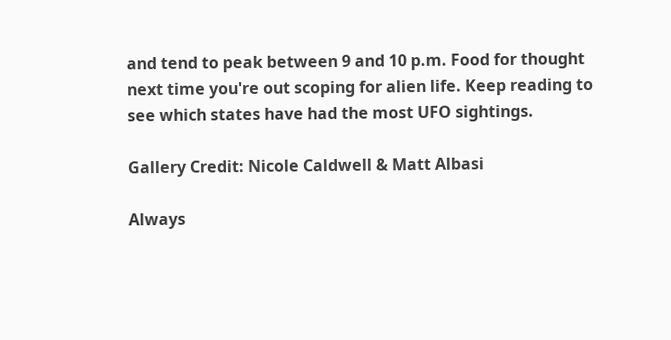and tend to peak between 9 and 10 p.m. Food for thought next time you're out scoping for alien life. Keep reading to see which states have had the most UFO sightings.

Gallery Credit: Nicole Caldwell & Matt Albasi

Always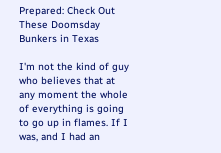Prepared: Check Out These Doomsday Bunkers in Texas

I'm not the kind of guy who believes that at any moment the whole of everything is going to go up in flames. If I was, and I had an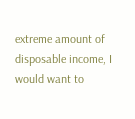extreme amount of disposable income, I would want to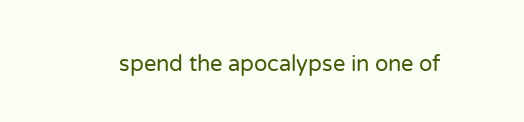spend the apocalypse in one of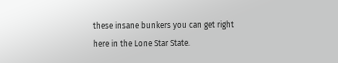these insane bunkers you can get right here in the Lone Star State.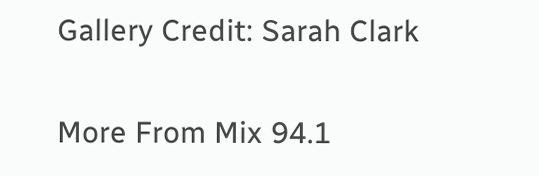Gallery Credit: Sarah Clark

More From Mix 94.1